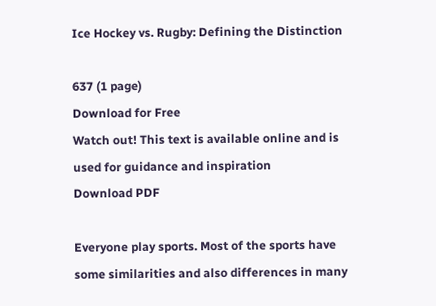Ice Hockey vs. Rugby: Defining the Distinction

637 (1 page)
Download for Free
Watch out! This text is available online and is used for guidance and inspiration
Download PDF

Everyone play sports. Most of the sports have some similarities and also differences in many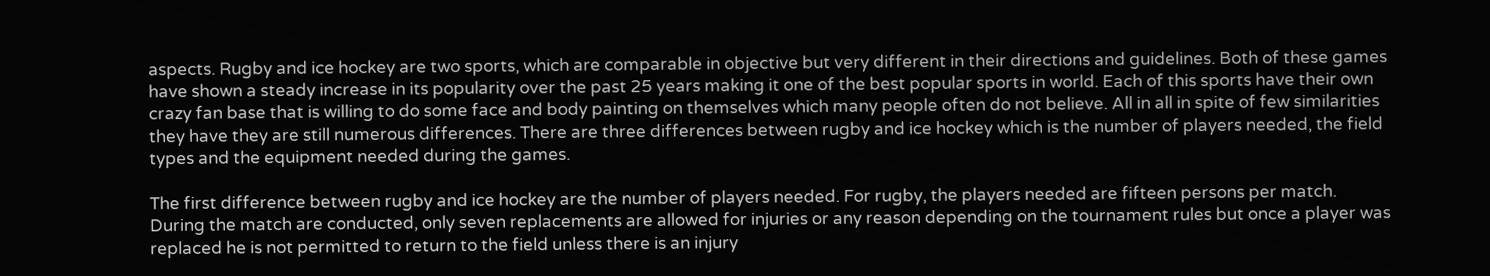aspects. Rugby and ice hockey are two sports, which are comparable in objective but very different in their directions and guidelines. Both of these games have shown a steady increase in its popularity over the past 25 years making it one of the best popular sports in world. Each of this sports have their own crazy fan base that is willing to do some face and body painting on themselves which many people often do not believe. All in all in spite of few similarities they have they are still numerous differences. There are three differences between rugby and ice hockey which is the number of players needed, the field types and the equipment needed during the games.

The first difference between rugby and ice hockey are the number of players needed. For rugby, the players needed are fifteen persons per match. During the match are conducted, only seven replacements are allowed for injuries or any reason depending on the tournament rules but once a player was replaced he is not permitted to return to the field unless there is an injury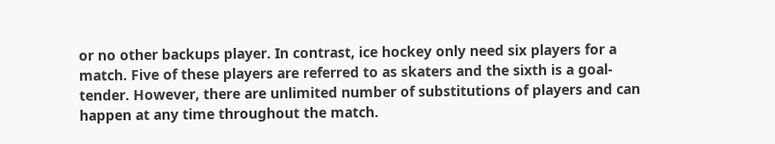or no other backups player. In contrast, ice hockey only need six players for a match. Five of these players are referred to as skaters and the sixth is a goal-tender. However, there are unlimited number of substitutions of players and can happen at any time throughout the match.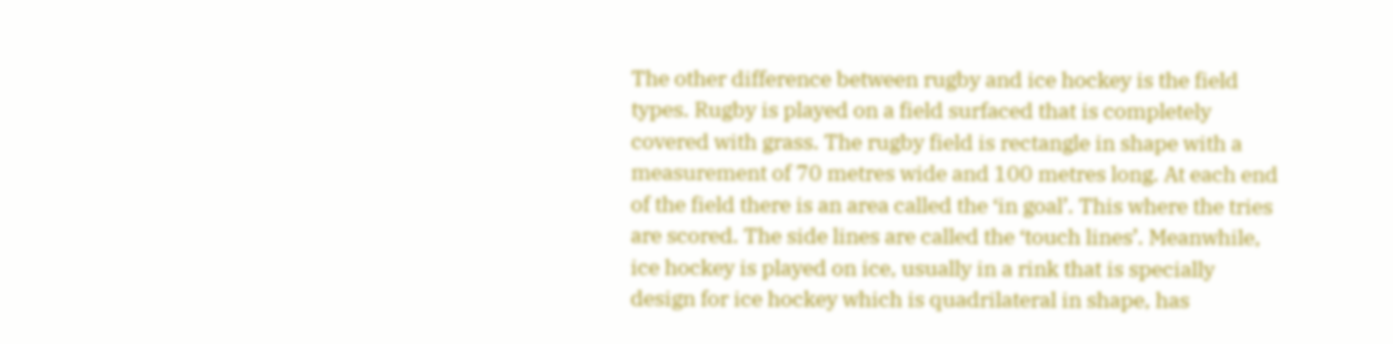The other difference between rugby and ice hockey is the field types. Rugby is played on a field surfaced that is completely covered with grass. The rugby field is rectangle in shape with a measurement of 70 metres wide and 100 metres long. At each end of the field there is an area called the ‘in goal’. This where the tries are scored. The side lines are called the ‘touch lines’. Meanwhile, ice hockey is played on ice, usually in a rink that is specially design for ice hockey which is quadrilateral in shape, has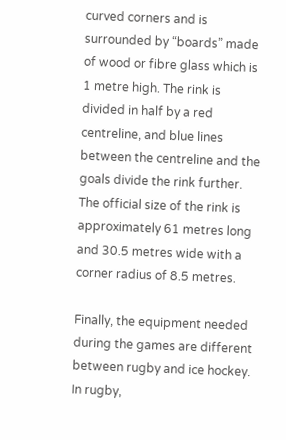curved corners and is surrounded by “boards” made of wood or fibre glass which is 1 metre high. The rink is divided in half by a red centreline, and blue lines between the centreline and the goals divide the rink further. The official size of the rink is approximately 61 metres long and 30.5 metres wide with a corner radius of 8.5 metres.

Finally, the equipment needed during the games are different between rugby and ice hockey. In rugby,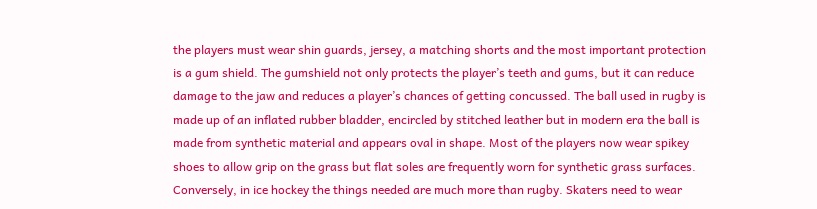the players must wear shin guards, jersey, a matching shorts and the most important protection is a gum shield. The gumshield not only protects the player’s teeth and gums, but it can reduce damage to the jaw and reduces a player’s chances of getting concussed. The ball used in rugby is made up of an inflated rubber bladder, encircled by stitched leather but in modern era the ball is made from synthetic material and appears oval in shape. Most of the players now wear spikey shoes to allow grip on the grass but flat soles are frequently worn for synthetic grass surfaces. Conversely, in ice hockey the things needed are much more than rugby. Skaters need to wear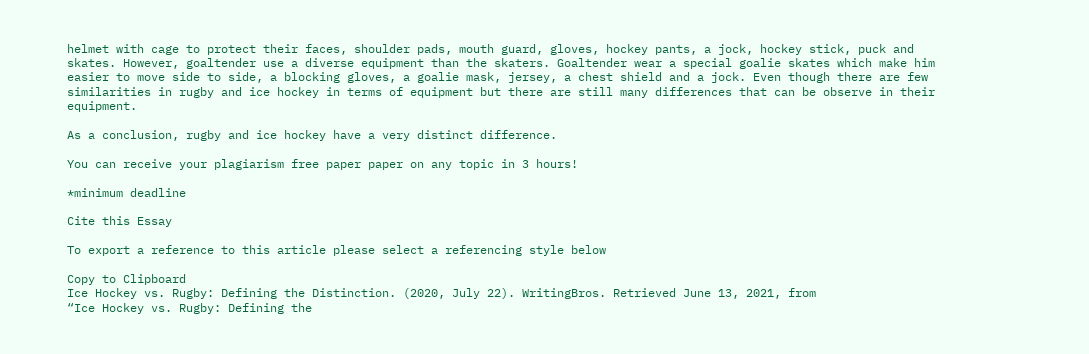helmet with cage to protect their faces, shoulder pads, mouth guard, gloves, hockey pants, a jock, hockey stick, puck and skates. However, goaltender use a diverse equipment than the skaters. Goaltender wear a special goalie skates which make him easier to move side to side, a blocking gloves, a goalie mask, jersey, a chest shield and a jock. Even though there are few similarities in rugby and ice hockey in terms of equipment but there are still many differences that can be observe in their equipment.

As a conclusion, rugby and ice hockey have a very distinct difference.

You can receive your plagiarism free paper paper on any topic in 3 hours!

*minimum deadline

Cite this Essay

To export a reference to this article please select a referencing style below

Copy to Clipboard
Ice Hockey vs. Rugby: Defining the Distinction. (2020, July 22). WritingBros. Retrieved June 13, 2021, from
“Ice Hockey vs. Rugby: Defining the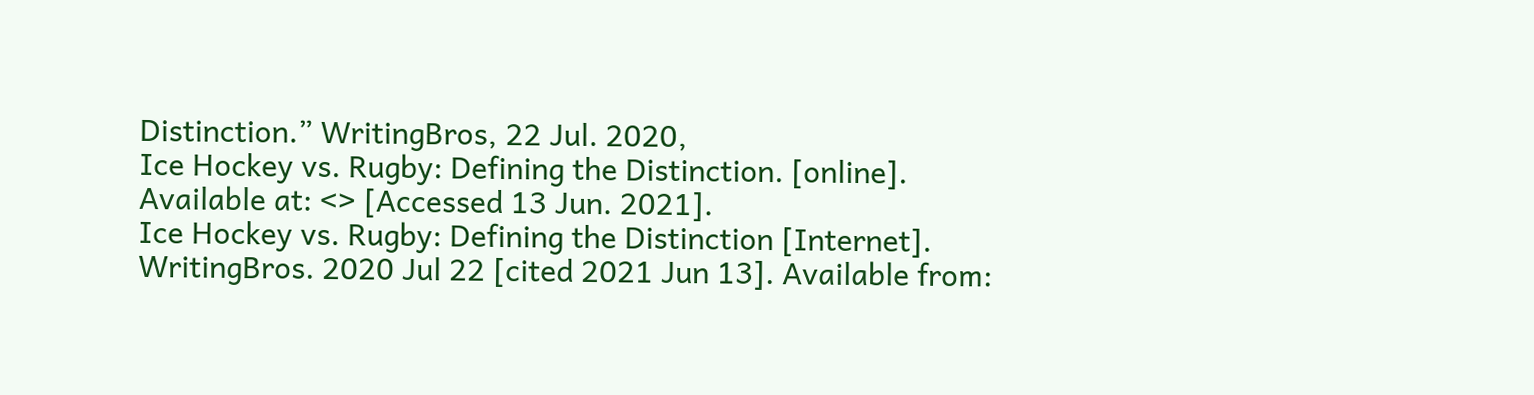Distinction.” WritingBros, 22 Jul. 2020,
Ice Hockey vs. Rugby: Defining the Distinction. [online]. Available at: <> [Accessed 13 Jun. 2021].
Ice Hockey vs. Rugby: Defining the Distinction [Internet]. WritingBros. 2020 Jul 22 [cited 2021 Jun 13]. Available from: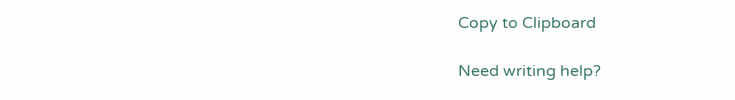Copy to Clipboard

Need writing help?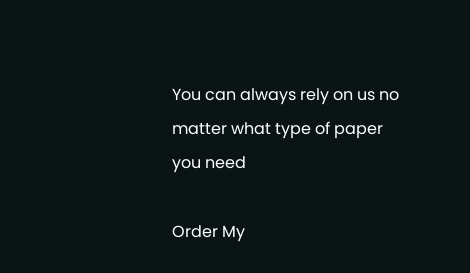You can always rely on us no matter what type of paper you need

Order My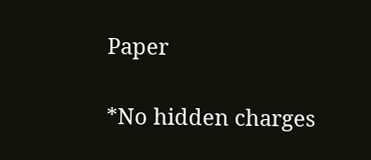Paper

*No hidden charges